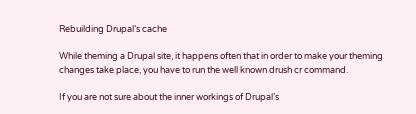Rebuilding Drupal’s cache

While theming a Drupal site, it happens often that in order to make your theming changes take place, you have to run the well known drush cr command.

If you are not sure about the inner workings of Drupal’s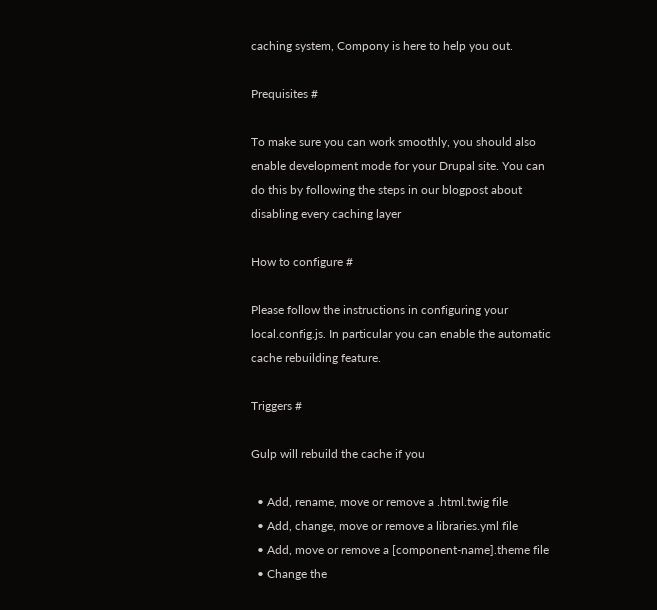caching system, Compony is here to help you out.

Prequisites #

To make sure you can work smoothly, you should also enable development mode for your Drupal site. You can do this by following the steps in our blogpost about disabling every caching layer

How to configure #

Please follow the instructions in configuring your local.config.js. In particular you can enable the automatic cache rebuilding feature.

Triggers #

Gulp will rebuild the cache if you

  • Add, rename, move or remove a .html.twig file
  • Add, change, move or remove a libraries.yml file
  • Add, move or remove a [component-name].theme file
  • Change the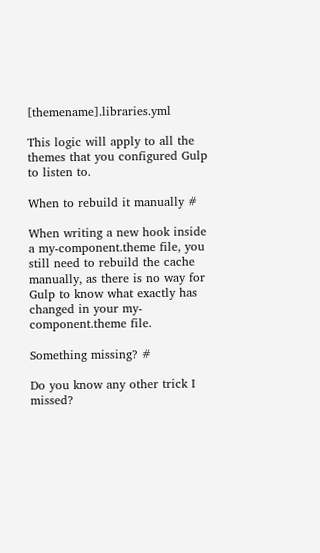[themename].libraries.yml

This logic will apply to all the themes that you configured Gulp to listen to.

When to rebuild it manually #

When writing a new hook inside a my-component.theme file, you still need to rebuild the cache manually, as there is no way for Gulp to know what exactly has changed in your my-component.theme file.

Something missing? #

Do you know any other trick I missed?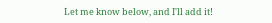Let me know below, and I'll add it!